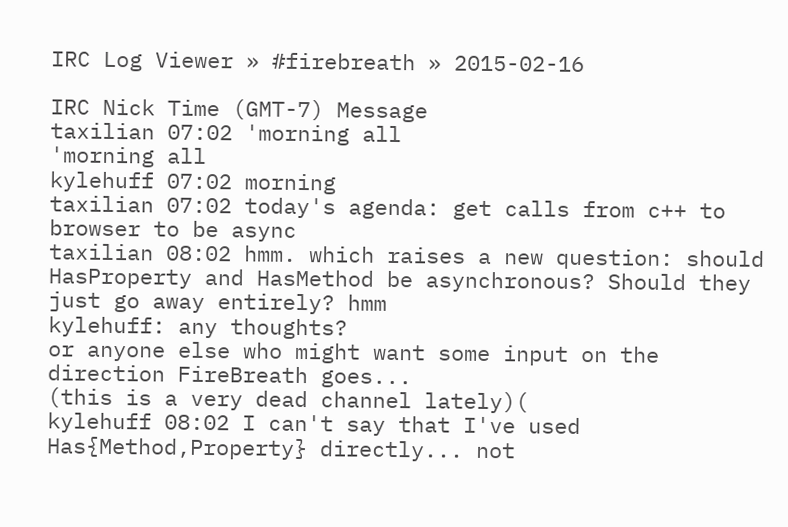IRC Log Viewer » #firebreath » 2015-02-16

IRC Nick Time (GMT-7) Message
taxilian 07:02 'morning all
'morning all
kylehuff 07:02 morning
taxilian 07:02 today's agenda: get calls from c++ to browser to be async
taxilian 08:02 hmm. which raises a new question: should HasProperty and HasMethod be asynchronous? Should they just go away entirely? hmm
kylehuff: any thoughts?
or anyone else who might want some input on the direction FireBreath goes...
(this is a very dead channel lately)(
kylehuff 08:02 I can't say that I've used Has{Method,Property} directly... not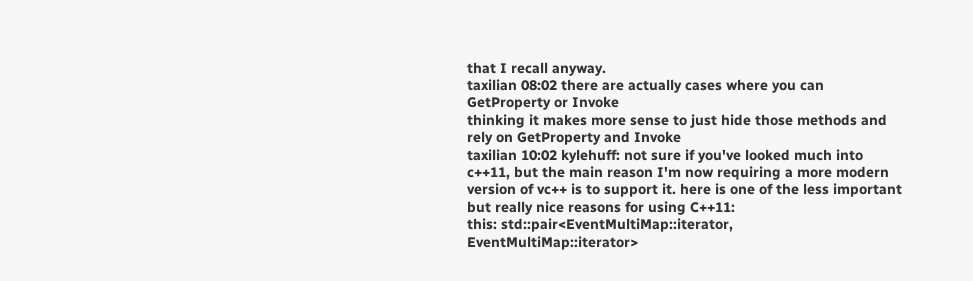that I recall anyway.
taxilian 08:02 there are actually cases where you can GetProperty or Invoke
thinking it makes more sense to just hide those methods and rely on GetProperty and Invoke
taxilian 10:02 kylehuff: not sure if you've looked much into c++11, but the main reason I'm now requiring a more modern version of vc++ is to support it. here is one of the less important but really nice reasons for using C++11:
this: std::pair<EventMultiMap::iterator, EventMultiMap::iterator>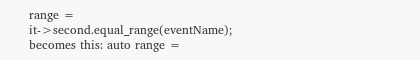range = it->second.equal_range(eventName);
becomes this: auto range =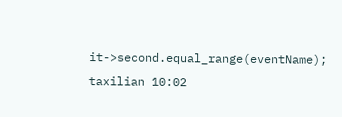it->second.equal_range(eventName);
taxilian 10:02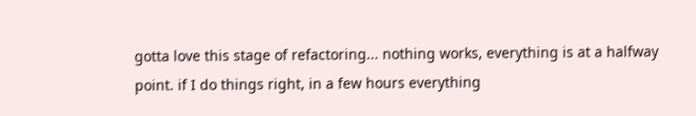gotta love this stage of refactoring... nothing works, everything is at a halfway point. if I do things right, in a few hours everything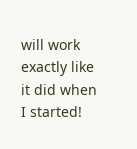will work exactly like it did when I started!